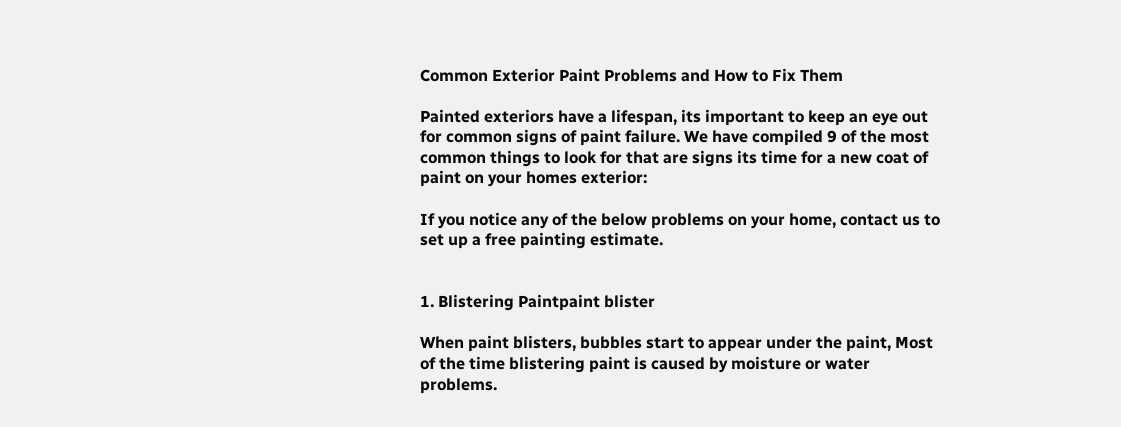Common Exterior Paint Problems and How to Fix Them

Painted exteriors have a lifespan, its important to keep an eye out for common signs of paint failure. We have compiled 9 of the most common things to look for that are signs its time for a new coat of paint on your homes exterior:

If you notice any of the below problems on your home, contact us to set up a free painting estimate.


1. Blistering Paintpaint blister

When paint blisters, bubbles start to appear under the paint, Most of the time blistering paint is caused by moisture or water problems.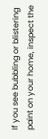If you see bubbling or blistering paint on your home, inspect the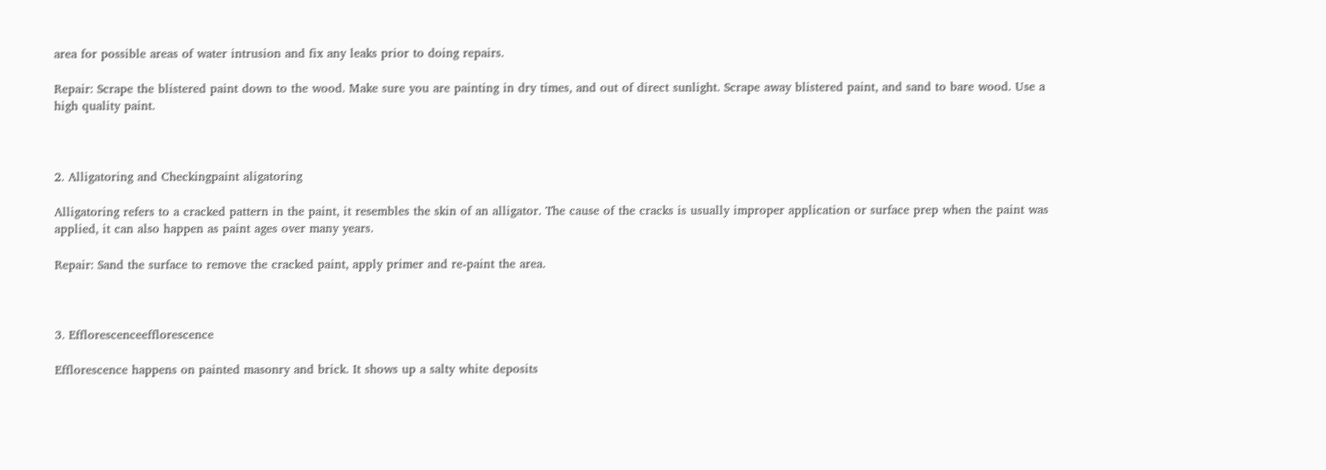area for possible areas of water intrusion and fix any leaks prior to doing repairs.

Repair: Scrape the blistered paint down to the wood. Make sure you are painting in dry times, and out of direct sunlight. Scrape away blistered paint, and sand to bare wood. Use a high quality paint.



2. Alligatoring and Checkingpaint aligatoring

Alligatoring refers to a cracked pattern in the paint, it resembles the skin of an alligator. The cause of the cracks is usually improper application or surface prep when the paint was applied, it can also happen as paint ages over many years.

Repair: Sand the surface to remove the cracked paint, apply primer and re-paint the area.



3. Efflorescenceefflorescence

Efflorescence happens on painted masonry and brick. It shows up a salty white deposits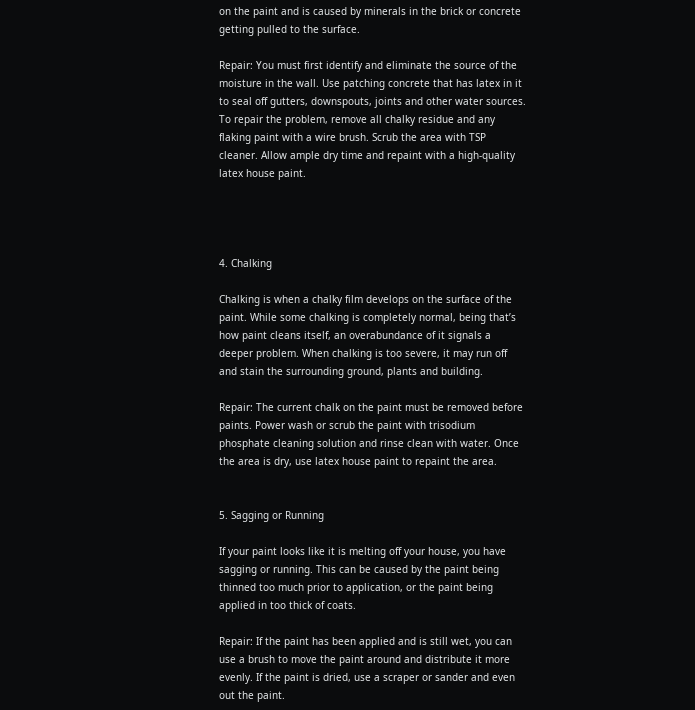on the paint and is caused by minerals in the brick or concrete getting pulled to the surface.

Repair: You must first identify and eliminate the source of the moisture in the wall. Use patching concrete that has latex in it to seal off gutters, downspouts, joints and other water sources. To repair the problem, remove all chalky residue and any flaking paint with a wire brush. Scrub the area with TSP cleaner. Allow ample dry time and repaint with a high-quality latex house paint.




4. Chalking

Chalking is when a chalky film develops on the surface of the paint. While some chalking is completely normal, being that’s how paint cleans itself, an overabundance of it signals a deeper problem. When chalking is too severe, it may run off and stain the surrounding ground, plants and building.

Repair: The current chalk on the paint must be removed before paints. Power wash or scrub the paint with trisodium phosphate cleaning solution and rinse clean with water. Once the area is dry, use latex house paint to repaint the area.


5. Sagging or Running

If your paint looks like it is melting off your house, you have sagging or running. This can be caused by the paint being thinned too much prior to application, or the paint being applied in too thick of coats.

Repair: If the paint has been applied and is still wet, you can use a brush to move the paint around and distribute it more evenly. If the paint is dried, use a scraper or sander and even out the paint.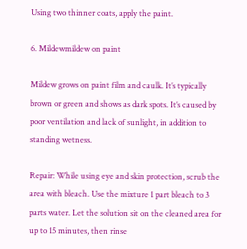Using two thinner coats, apply the paint.

6. Mildewmildew on paint

Mildew grows on paint film and caulk. It’s typically brown or green and shows as dark spots. It’s caused by poor ventilation and lack of sunlight, in addition to standing wetness.

Repair: While using eye and skin protection, scrub the area with bleach. Use the mixture 1 part bleach to 3 parts water. Let the solution sit on the cleaned area for up to 15 minutes, then rinse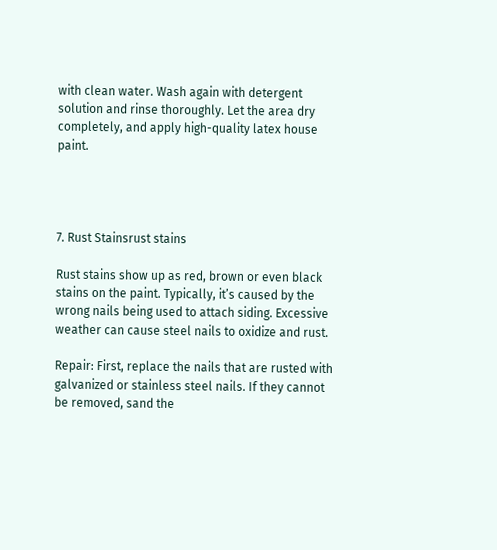with clean water. Wash again with detergent solution and rinse thoroughly. Let the area dry completely, and apply high-quality latex house paint.




7. Rust Stainsrust stains

Rust stains show up as red, brown or even black stains on the paint. Typically, it’s caused by the wrong nails being used to attach siding. Excessive weather can cause steel nails to oxidize and rust.

Repair: First, replace the nails that are rusted with galvanized or stainless steel nails. If they cannot be removed, sand the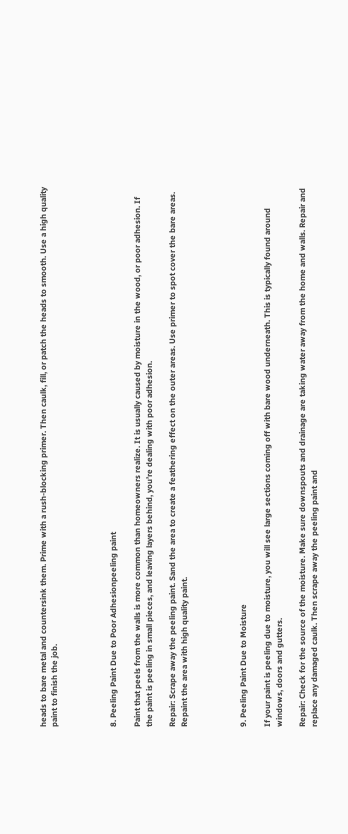heads to bare metal and countersink them. Prime with a rush-blocking primer. Then caulk, fill, or patch the heads to smooth. Use a high quality paint to finish the job.




8. Peeling Paint Due to Poor Adhesionpeeling paint

Paint that peels from the walls is more common than homeowners realize. It is usually caused by moisture in the wood, or poor adhesion. If the paint is peeling in small pieces, and leaving layers behind, you’re dealing with poor adhesion.

Repair: Scrape away the peeling paint. Sand the area to create a feathering effect on the outer areas. Use primer to spot cover the bare areas. Repaint the area with high quality paint.




9. Peeling Paint Due to Moisture

If your paint is peeling due to moisture, you will see large sections coming off with bare wood underneath. This is typically found around windows, doors and gutters.

Repair: Check for the source of the moisture. Make sure downspouts and drainage are taking water away from the home and walls. Repair and replace any damaged caulk. Then scrape away the peeling paint and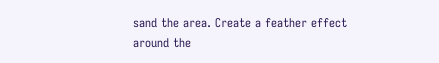sand the area. Create a feather effect around the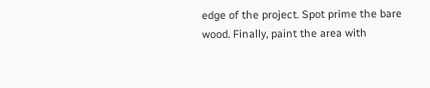edge of the project. Spot prime the bare wood. Finally, paint the area with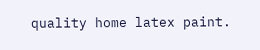quality home latex paint.